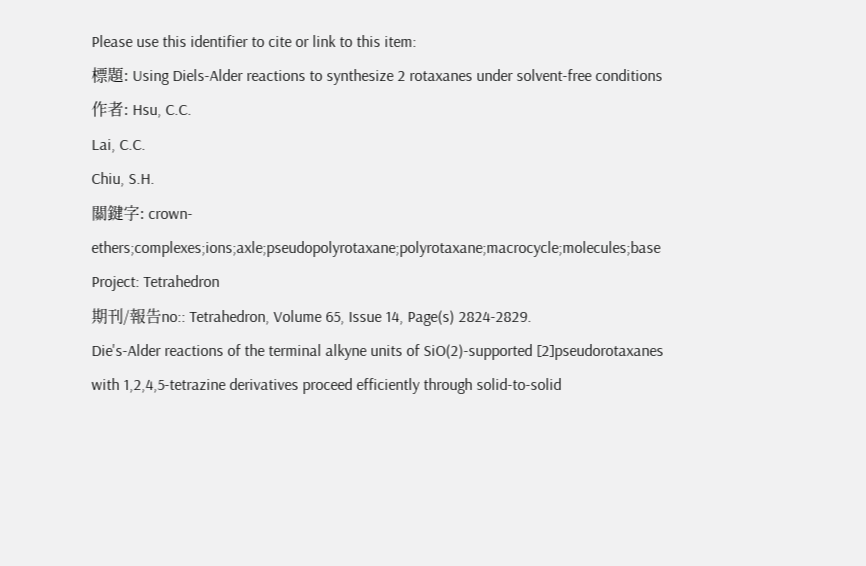Please use this identifier to cite or link to this item:
標題: Using Diels-Alder reactions to synthesize 2 rotaxanes under solvent-free conditions
作者: Hsu, C.C.
Lai, C.C.
Chiu, S.H.
關鍵字: crown-ethers;complexes;ions;axle;pseudopolyrotaxane;polyrotaxane;macrocycle;molecules;base
Project: Tetrahedron
期刊/報告no:: Tetrahedron, Volume 65, Issue 14, Page(s) 2824-2829.
Die's-Alder reactions of the terminal alkyne units of SiO(2)-supported [2]pseudorotaxanes with 1,2,4,5-tetrazine derivatives proceed efficiently through solid-to-solid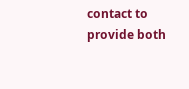contact to provide both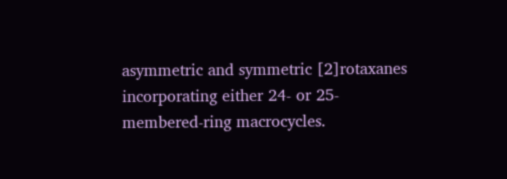asymmetric and symmetric [2]rotaxanes incorporating either 24- or 25-membered-ring macrocycles.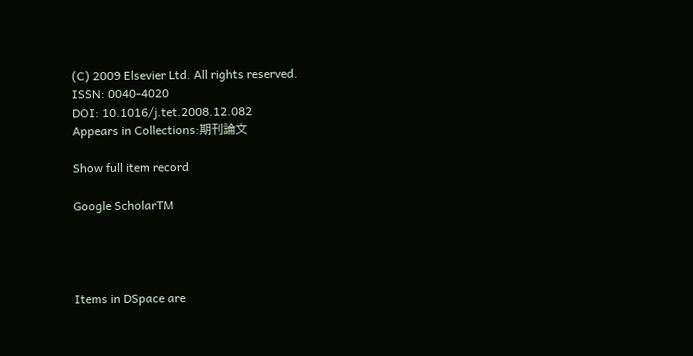(C) 2009 Elsevier Ltd. All rights reserved.
ISSN: 0040-4020
DOI: 10.1016/j.tet.2008.12.082
Appears in Collections:期刊論文

Show full item record

Google ScholarTM




Items in DSpace are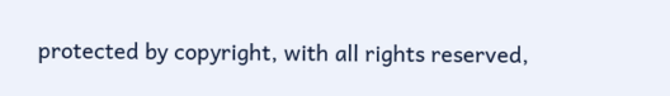protected by copyright, with all rights reserved,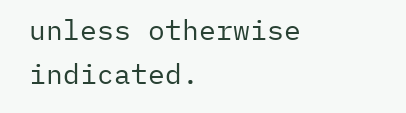unless otherwise indicated.